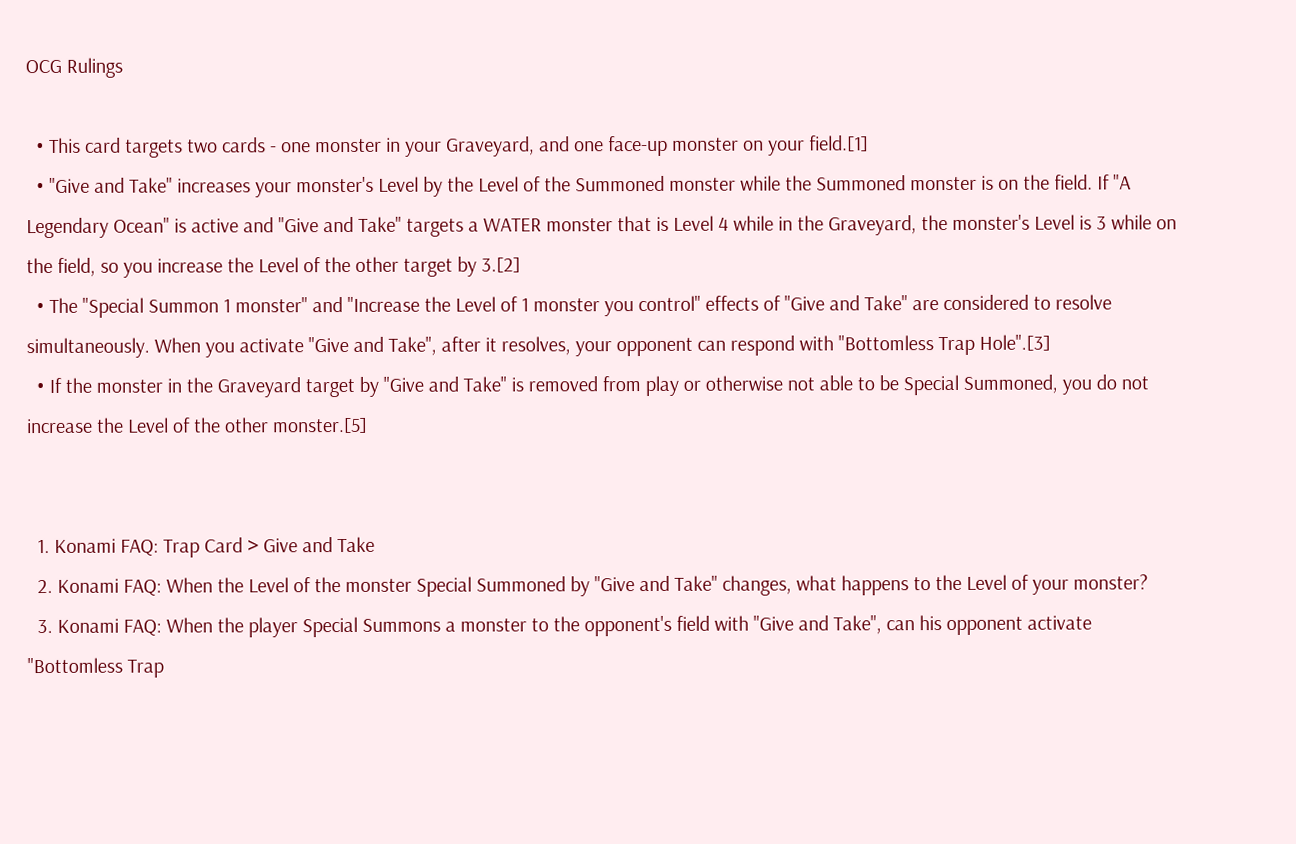OCG Rulings

  • This card targets two cards - one monster in your Graveyard, and one face-up monster on your field.[1]
  • "Give and Take" increases your monster's Level by the Level of the Summoned monster while the Summoned monster is on the field. If "A Legendary Ocean" is active and "Give and Take" targets a WATER monster that is Level 4 while in the Graveyard, the monster's Level is 3 while on the field, so you increase the Level of the other target by 3.[2]
  • The "Special Summon 1 monster" and "Increase the Level of 1 monster you control" effects of "Give and Take" are considered to resolve simultaneously. When you activate "Give and Take", after it resolves, your opponent can respond with "Bottomless Trap Hole".[3]
  • If the monster in the Graveyard target by "Give and Take" is removed from play or otherwise not able to be Special Summoned, you do not increase the Level of the other monster.[5]


  1. Konami FAQ: Trap Card > Give and Take
  2. Konami FAQ: When the Level of the monster Special Summoned by "Give and Take" changes, what happens to the Level of your monster?
  3. Konami FAQ: When the player Special Summons a monster to the opponent's field with "Give and Take", can his opponent activate "Bottomless Trap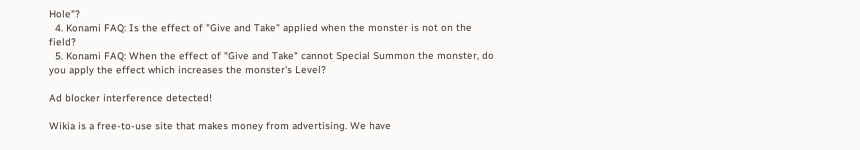Hole"?
  4. Konami FAQ: Is the effect of "Give and Take" applied when the monster is not on the field?
  5. Konami FAQ: When the effect of "Give and Take" cannot Special Summon the monster, do you apply the effect which increases the monster's Level?

Ad blocker interference detected!

Wikia is a free-to-use site that makes money from advertising. We have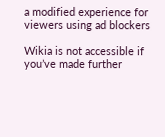a modified experience for viewers using ad blockers

Wikia is not accessible if you’ve made further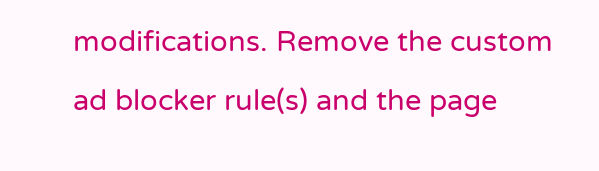modifications. Remove the custom ad blocker rule(s) and the page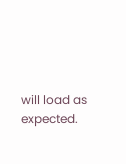will load as expected.